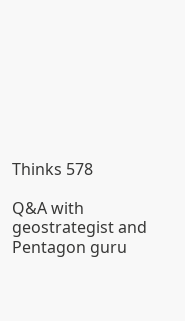Thinks 578

Q&A with geostrategist and Pentagon guru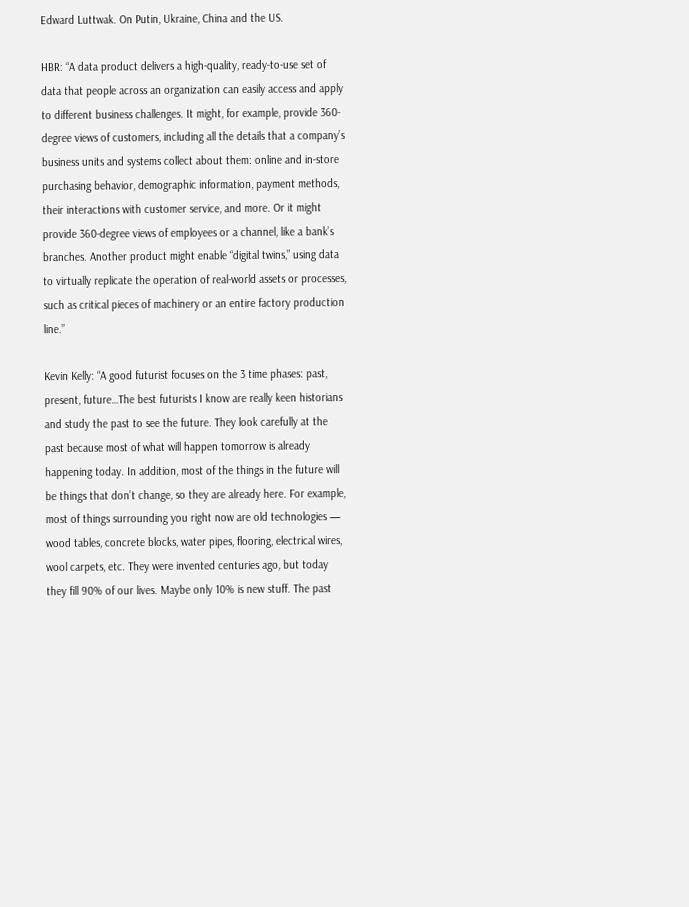Edward Luttwak. On Putin, Ukraine, China and the US.

HBR: “A data product delivers a high-quality, ready-to-use set of data that people across an organization can easily access and apply to different business challenges. It might, for example, provide 360-degree views of customers, including all the details that a company’s business units and systems collect about them: online and in-store purchasing behavior, demographic information, payment methods, their interactions with customer service, and more. Or it might provide 360-degree views of employees or a channel, like a bank’s branches. Another product might enable “digital twins,” using data to virtually replicate the operation of real-world assets or processes, such as critical pieces of machinery or an entire factory production line.”

Kevin Kelly: “A good futurist focuses on the 3 time phases: past, present, future…The best futurists I know are really keen historians and study the past to see the future. They look carefully at the past because most of what will happen tomorrow is already happening today. In addition, most of the things in the future will be things that don’t change, so they are already here. For example, most of things surrounding you right now are old technologies — wood tables, concrete blocks, water pipes, flooring, electrical wires, wool carpets, etc. They were invented centuries ago, but today they fill 90% of our lives. Maybe only 10% is new stuff. The past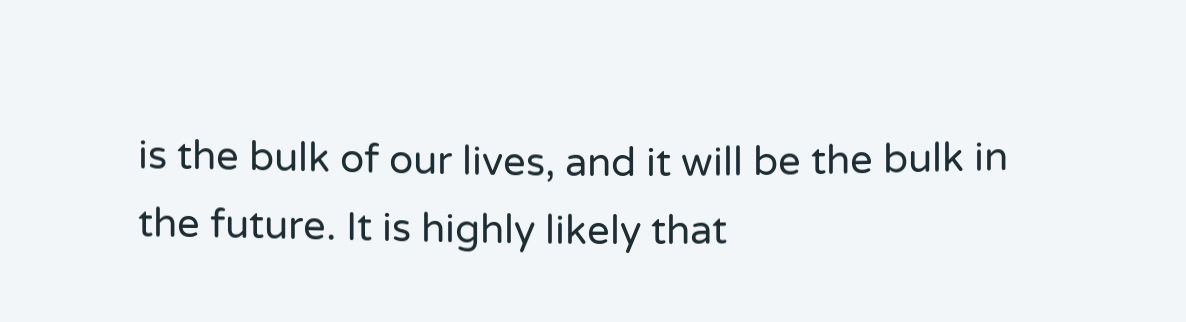is the bulk of our lives, and it will be the bulk in the future. It is highly likely that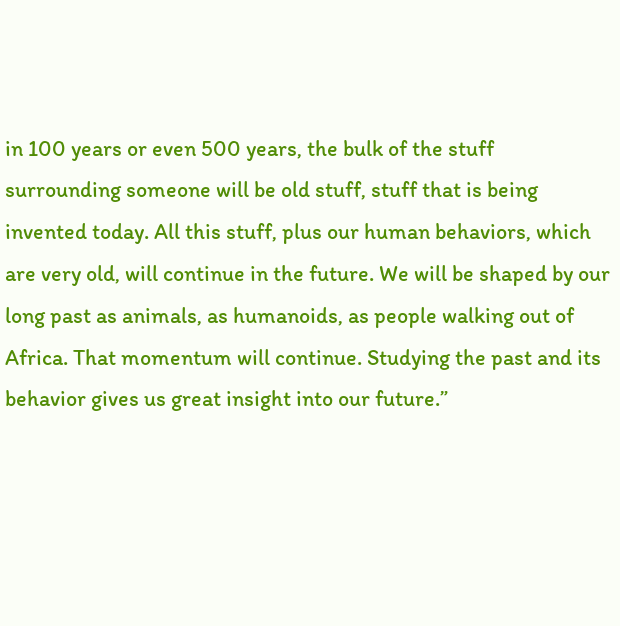in 100 years or even 500 years, the bulk of the stuff surrounding someone will be old stuff, stuff that is being invented today. All this stuff, plus our human behaviors, which are very old, will continue in the future. We will be shaped by our long past as animals, as humanoids, as people walking out of Africa. That momentum will continue. Studying the past and its behavior gives us great insight into our future.”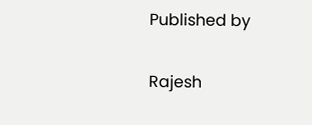Published by

Rajesh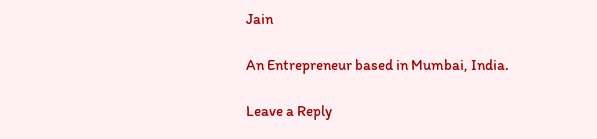Jain

An Entrepreneur based in Mumbai, India.

Leave a Reply